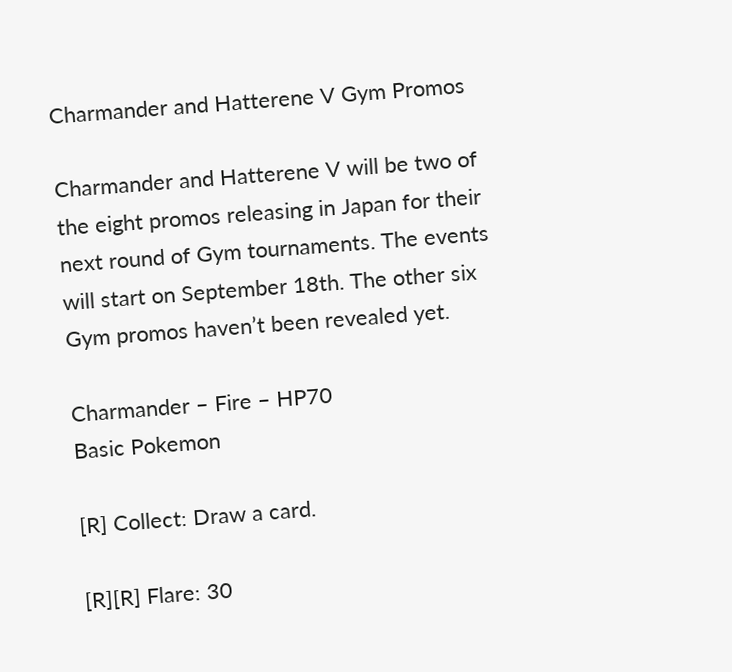Charmander and Hatterene V Gym Promos

Charmander and Hatterene V will be two of the eight promos releasing in Japan for their next round of Gym tournaments. The events will start on September 18th. The other six Gym promos haven’t been revealed yet.

Charmander – Fire – HP70
Basic Pokemon

[R] Collect: Draw a card.

[R][R] Flare: 30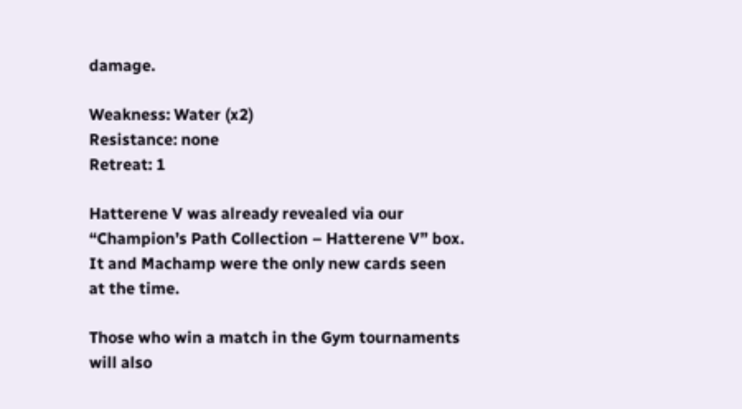damage.

Weakness: Water (x2)
Resistance: none
Retreat: 1

Hatterene V was already revealed via our “Champion’s Path Collection – Hatterene V” box. It and Machamp were the only new cards seen at the time.

Those who win a match in the Gym tournaments will also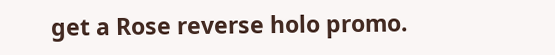get a Rose reverse holo promo.